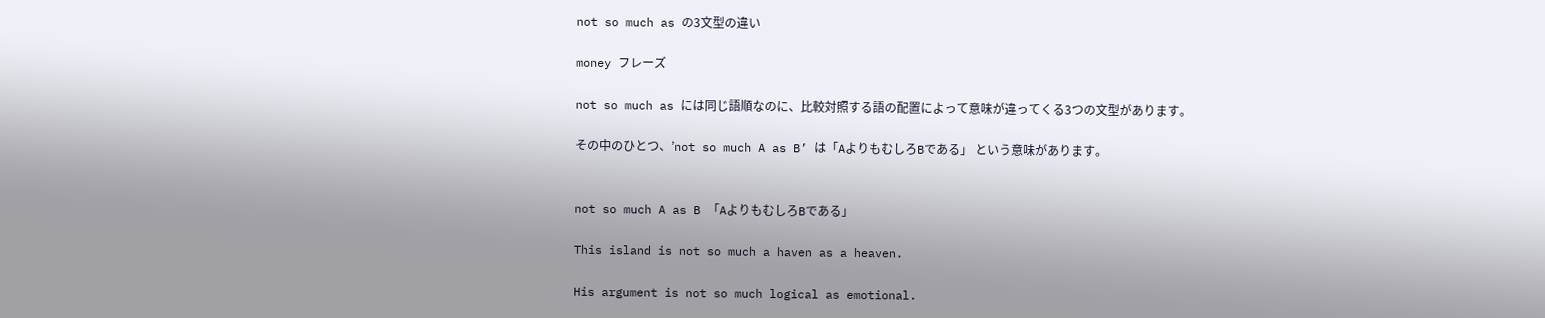not so much as の3文型の違い

money フレーズ

not so much as には同じ語順なのに、比較対照する語の配置によって意味が違ってくる3つの文型があります。

その中のひとつ、’not so much A as B’ は「AよりもむしろBである」 という意味があります。


not so much A as B 「AよりもむしろBである」

This island is not so much a haven as a heaven.

His argument is not so much logical as emotional.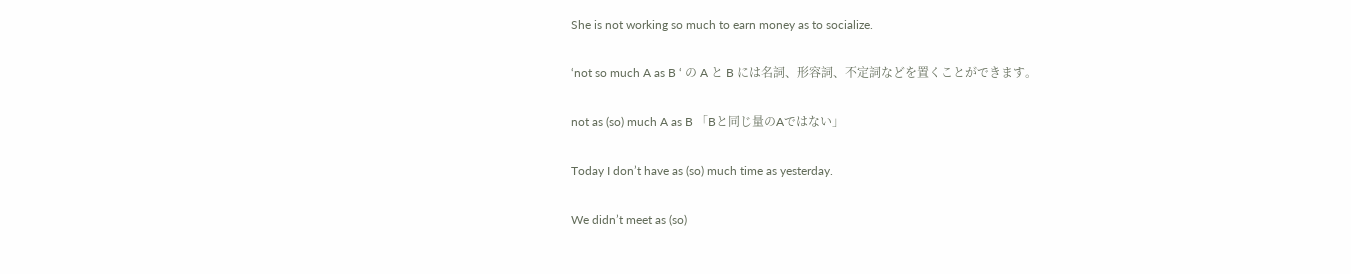She is not working so much to earn money as to socialize.

‘not so much A as B ‘ の A と B には名詞、形容詞、不定詞などを置くことができます。

not as (so) much A as B 「Bと同じ量のAではない」

Today I don’t have as (so) much time as yesterday.

We didn’t meet as (so)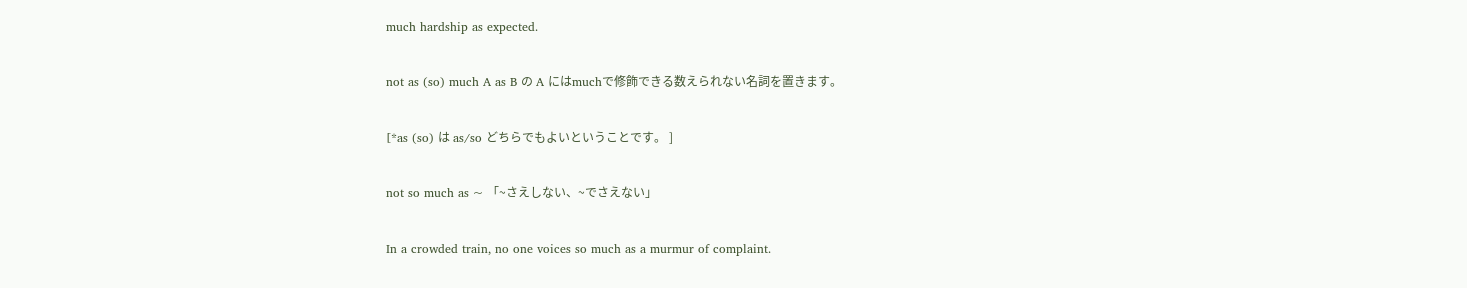much hardship as expected.

not as (so) much A as B の A にはmuchで修飾できる数えられない名詞を置きます。

[*as (so) は as/so どちらでもよいということです。 ]

not so much as ~ 「~さえしない、~でさえない」

In a crowded train, no one voices so much as a murmur of complaint.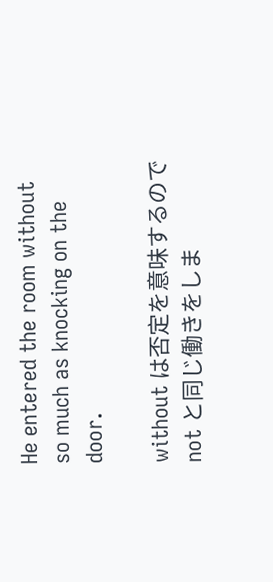He entered the room without so much as knocking on the door.

without は否定を意味するので not と同じ働きをしま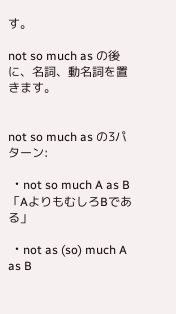す。

not so much as の後に、名詞、動名詞を置きます。


not so much as の3パターン:

 ・not so much A as B 「AよりもむしろBである」

 ・not as (so) much A as B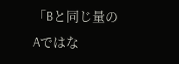「Bと同じ量のAではな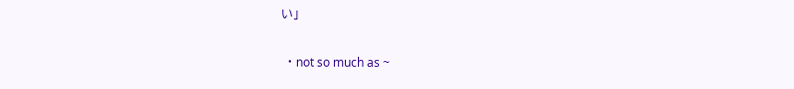い」

 ・not so much as ~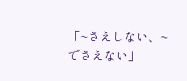「~さえしない、~でさえない」